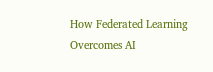How Federated Learning Overcomes AI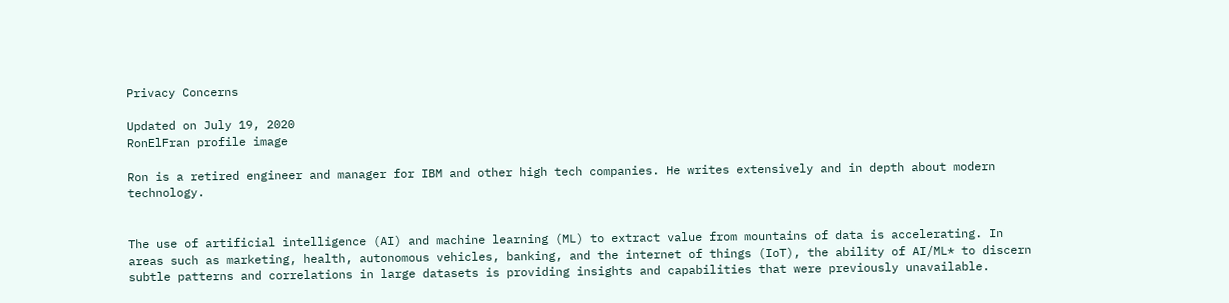Privacy Concerns

Updated on July 19, 2020
RonElFran profile image

Ron is a retired engineer and manager for IBM and other high tech companies. He writes extensively and in depth about modern technology.


The use of artificial intelligence (AI) and machine learning (ML) to extract value from mountains of data is accelerating. In areas such as marketing, health, autonomous vehicles, banking, and the internet of things (IoT), the ability of AI/ML* to discern subtle patterns and correlations in large datasets is providing insights and capabilities that were previously unavailable.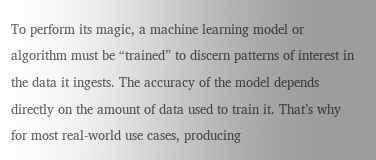To perform its magic, a machine learning model or algorithm must be “trained” to discern patterns of interest in the data it ingests. The accuracy of the model depends directly on the amount of data used to train it. That’s why for most real-world use cases, producing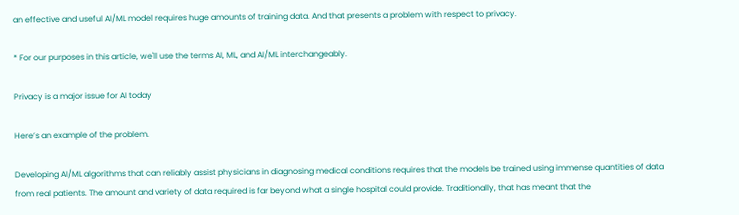an effective and useful AI/ML model requires huge amounts of training data. And that presents a problem with respect to privacy.

* For our purposes in this article, we'll use the terms AI, ML, and AI/ML interchangeably.

Privacy is a major issue for AI today

Here’s an example of the problem.

Developing AI/ML algorithms that can reliably assist physicians in diagnosing medical conditions requires that the models be trained using immense quantities of data from real patients. The amount and variety of data required is far beyond what a single hospital could provide. Traditionally, that has meant that the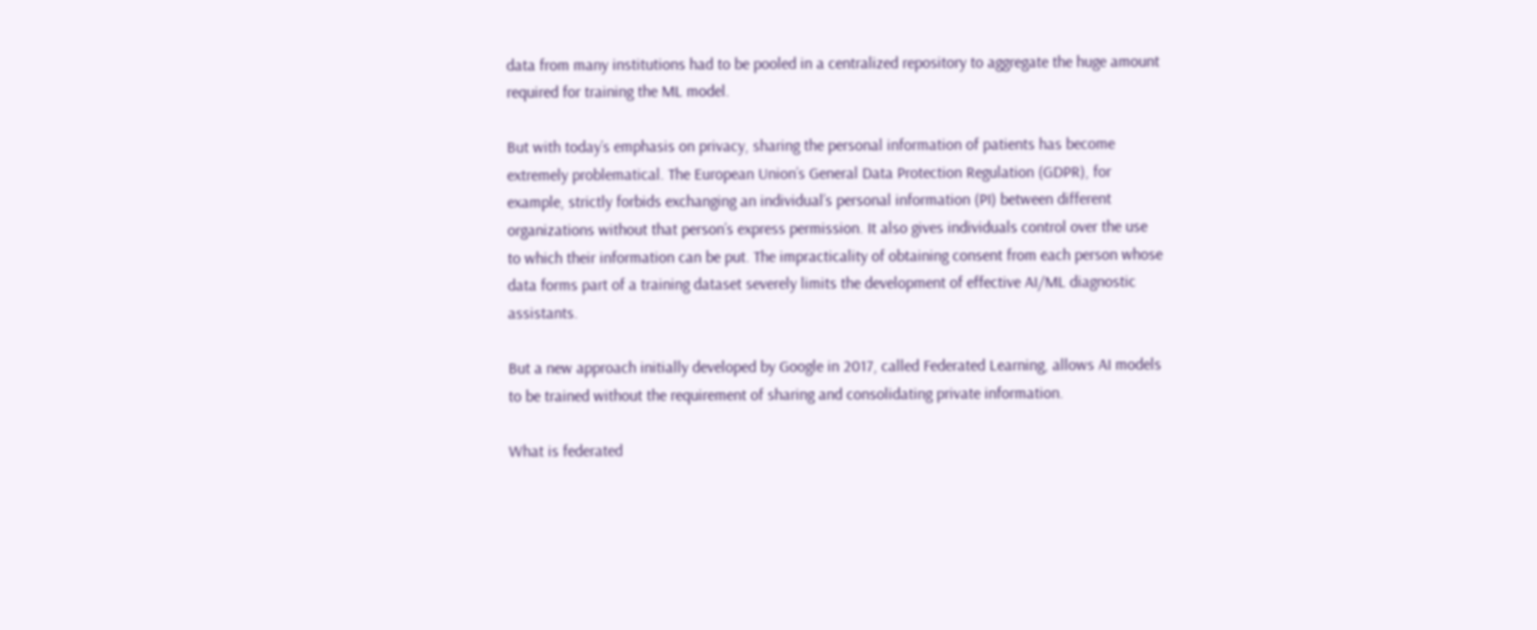data from many institutions had to be pooled in a centralized repository to aggregate the huge amount required for training the ML model.

But with today’s emphasis on privacy, sharing the personal information of patients has become extremely problematical. The European Union’s General Data Protection Regulation (GDPR), for example, strictly forbids exchanging an individual’s personal information (PI) between different organizations without that person’s express permission. It also gives individuals control over the use to which their information can be put. The impracticality of obtaining consent from each person whose data forms part of a training dataset severely limits the development of effective AI/ML diagnostic assistants.

But a new approach initially developed by Google in 2017, called Federated Learning, allows AI models to be trained without the requirement of sharing and consolidating private information.

What is federated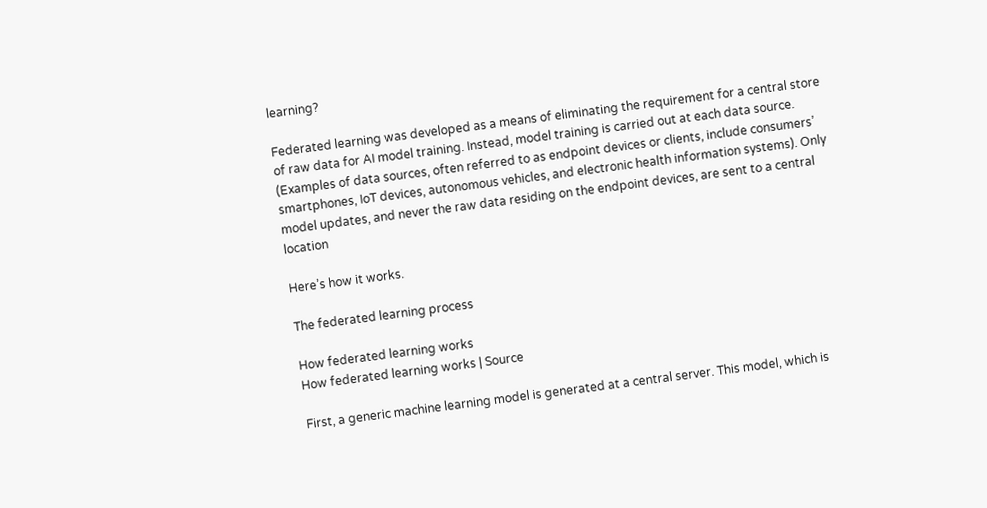learning?

Federated learning was developed as a means of eliminating the requirement for a central store of raw data for AI model training. Instead, model training is carried out at each data source. (Examples of data sources, often referred to as endpoint devices or clients, include consumers’ smartphones, IoT devices, autonomous vehicles, and electronic health information systems). Only model updates, and never the raw data residing on the endpoint devices, are sent to a central location

Here’s how it works.

The federated learning process

How federated learning works
How federated learning works | Source

First, a generic machine learning model is generated at a central server. This model, which is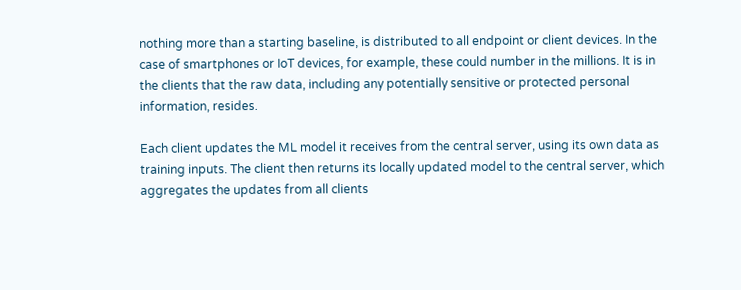nothing more than a starting baseline, is distributed to all endpoint or client devices. In the case of smartphones or IoT devices, for example, these could number in the millions. It is in the clients that the raw data, including any potentially sensitive or protected personal information, resides.

Each client updates the ML model it receives from the central server, using its own data as training inputs. The client then returns its locally updated model to the central server, which aggregates the updates from all clients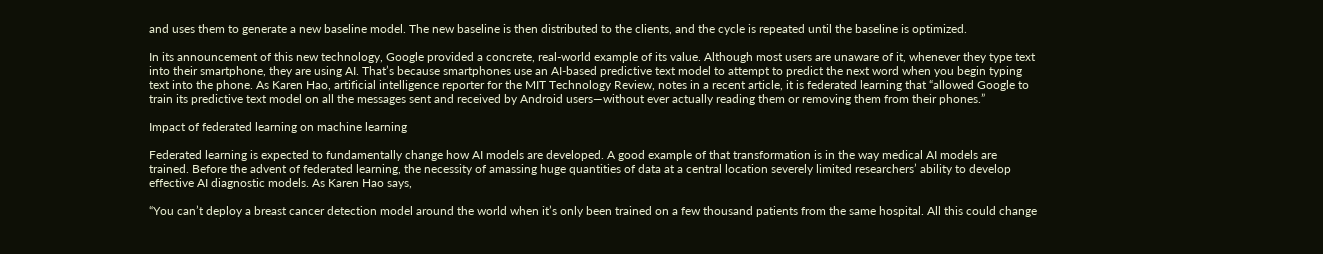and uses them to generate a new baseline model. The new baseline is then distributed to the clients, and the cycle is repeated until the baseline is optimized.

In its announcement of this new technology, Google provided a concrete, real-world example of its value. Although most users are unaware of it, whenever they type text into their smartphone, they are using AI. That’s because smartphones use an AI-based predictive text model to attempt to predict the next word when you begin typing text into the phone. As Karen Hao, artificial intelligence reporter for the MIT Technology Review, notes in a recent article, it is federated learning that “allowed Google to train its predictive text model on all the messages sent and received by Android users—without ever actually reading them or removing them from their phones.”

Impact of federated learning on machine learning

Federated learning is expected to fundamentally change how AI models are developed. A good example of that transformation is in the way medical AI models are trained. Before the advent of federated learning, the necessity of amassing huge quantities of data at a central location severely limited researchers’ ability to develop effective AI diagnostic models. As Karen Hao says,

“You can’t deploy a breast cancer detection model around the world when it’s only been trained on a few thousand patients from the same hospital. All this could change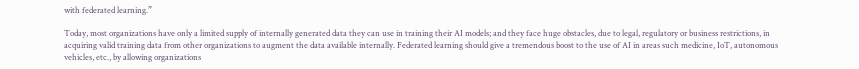with federated learning.”

Today, most organizations have only a limited supply of internally generated data they can use in training their AI models; and they face huge obstacles, due to legal, regulatory or business restrictions, in acquiring valid training data from other organizations to augment the data available internally. Federated learning should give a tremendous boost to the use of AI in areas such medicine, IoT, autonomous vehicles, etc., by allowing organizations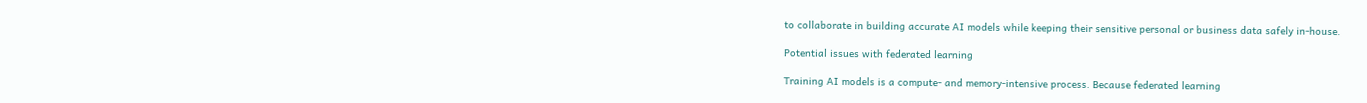to collaborate in building accurate AI models while keeping their sensitive personal or business data safely in-house.

Potential issues with federated learning

Training AI models is a compute- and memory-intensive process. Because federated learning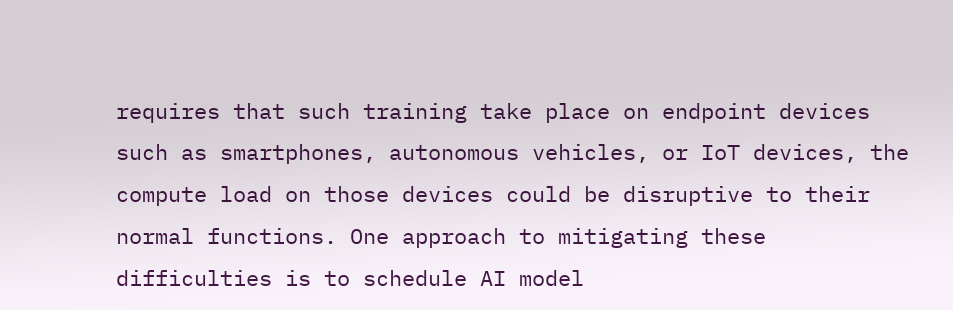requires that such training take place on endpoint devices such as smartphones, autonomous vehicles, or IoT devices, the compute load on those devices could be disruptive to their normal functions. One approach to mitigating these difficulties is to schedule AI model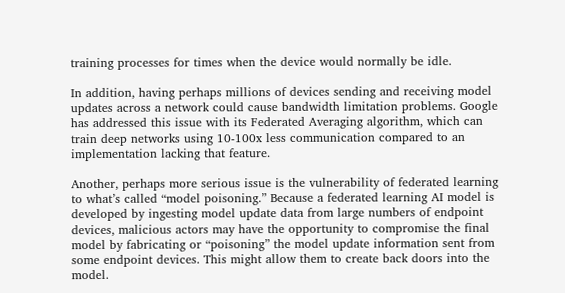training processes for times when the device would normally be idle.

In addition, having perhaps millions of devices sending and receiving model updates across a network could cause bandwidth limitation problems. Google has addressed this issue with its Federated Averaging algorithm, which can train deep networks using 10-100x less communication compared to an implementation lacking that feature.

Another, perhaps more serious issue is the vulnerability of federated learning to what’s called “model poisoning.” Because a federated learning AI model is developed by ingesting model update data from large numbers of endpoint devices, malicious actors may have the opportunity to compromise the final model by fabricating or “poisoning” the model update information sent from some endpoint devices. This might allow them to create back doors into the model.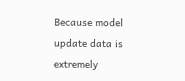Because model update data is extremely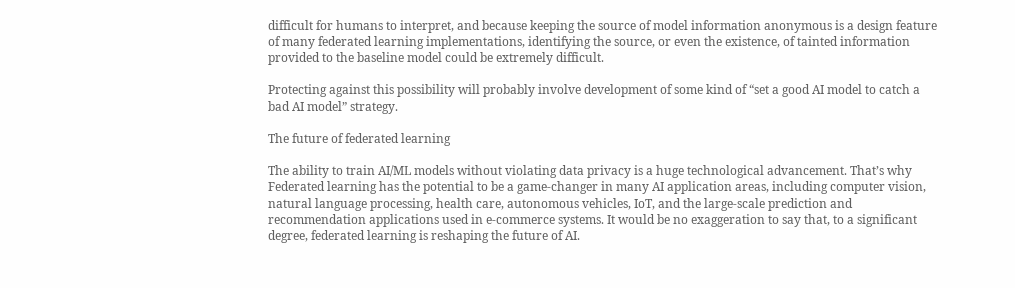difficult for humans to interpret, and because keeping the source of model information anonymous is a design feature of many federated learning implementations, identifying the source, or even the existence, of tainted information provided to the baseline model could be extremely difficult.

Protecting against this possibility will probably involve development of some kind of “set a good AI model to catch a bad AI model” strategy.

The future of federated learning

The ability to train AI/ML models without violating data privacy is a huge technological advancement. That’s why Federated learning has the potential to be a game-changer in many AI application areas, including computer vision, natural language processing, health care, autonomous vehicles, IoT, and the large-scale prediction and recommendation applications used in e-commerce systems. It would be no exaggeration to say that, to a significant degree, federated learning is reshaping the future of AI.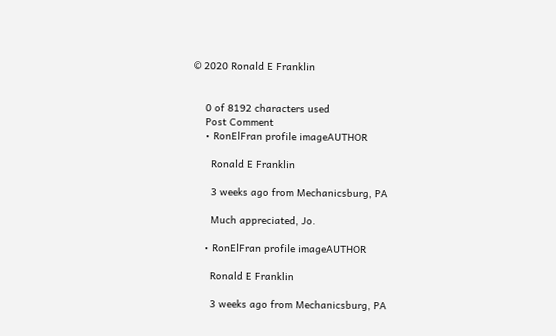© 2020 Ronald E Franklin


    0 of 8192 characters used
    Post Comment
    • RonElFran profile imageAUTHOR

      Ronald E Franklin

      3 weeks ago from Mechanicsburg, PA

      Much appreciated, Jo.

    • RonElFran profile imageAUTHOR

      Ronald E Franklin

      3 weeks ago from Mechanicsburg, PA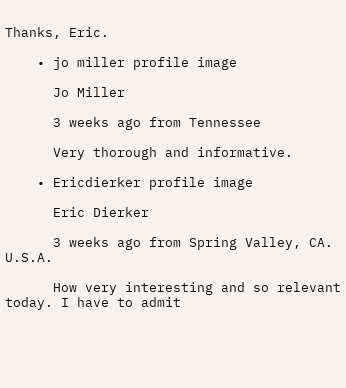Thanks, Eric.

    • jo miller profile image

      Jo Miller

      3 weeks ago from Tennessee

      Very thorough and informative.

    • Ericdierker profile image

      Eric Dierker

      3 weeks ago from Spring Valley, CA. U.S.A.

      How very interesting and so relevant today. I have to admit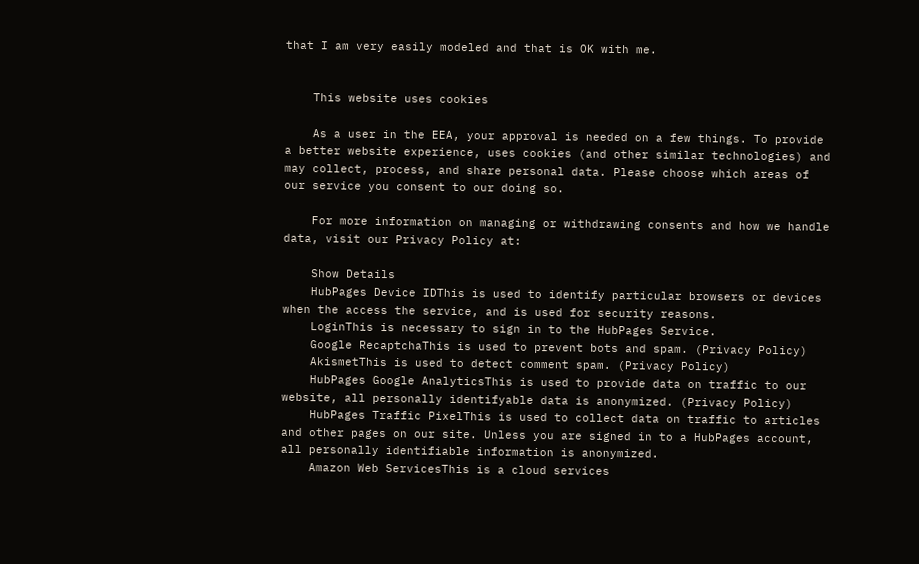that I am very easily modeled and that is OK with me.


    This website uses cookies

    As a user in the EEA, your approval is needed on a few things. To provide a better website experience, uses cookies (and other similar technologies) and may collect, process, and share personal data. Please choose which areas of our service you consent to our doing so.

    For more information on managing or withdrawing consents and how we handle data, visit our Privacy Policy at:

    Show Details
    HubPages Device IDThis is used to identify particular browsers or devices when the access the service, and is used for security reasons.
    LoginThis is necessary to sign in to the HubPages Service.
    Google RecaptchaThis is used to prevent bots and spam. (Privacy Policy)
    AkismetThis is used to detect comment spam. (Privacy Policy)
    HubPages Google AnalyticsThis is used to provide data on traffic to our website, all personally identifyable data is anonymized. (Privacy Policy)
    HubPages Traffic PixelThis is used to collect data on traffic to articles and other pages on our site. Unless you are signed in to a HubPages account, all personally identifiable information is anonymized.
    Amazon Web ServicesThis is a cloud services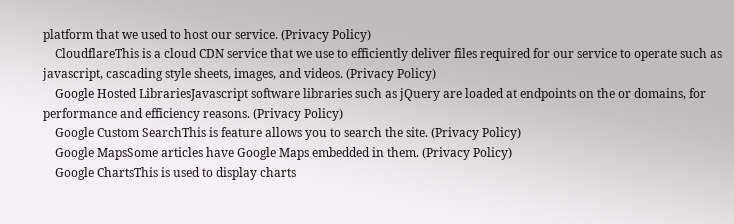platform that we used to host our service. (Privacy Policy)
    CloudflareThis is a cloud CDN service that we use to efficiently deliver files required for our service to operate such as javascript, cascading style sheets, images, and videos. (Privacy Policy)
    Google Hosted LibrariesJavascript software libraries such as jQuery are loaded at endpoints on the or domains, for performance and efficiency reasons. (Privacy Policy)
    Google Custom SearchThis is feature allows you to search the site. (Privacy Policy)
    Google MapsSome articles have Google Maps embedded in them. (Privacy Policy)
    Google ChartsThis is used to display charts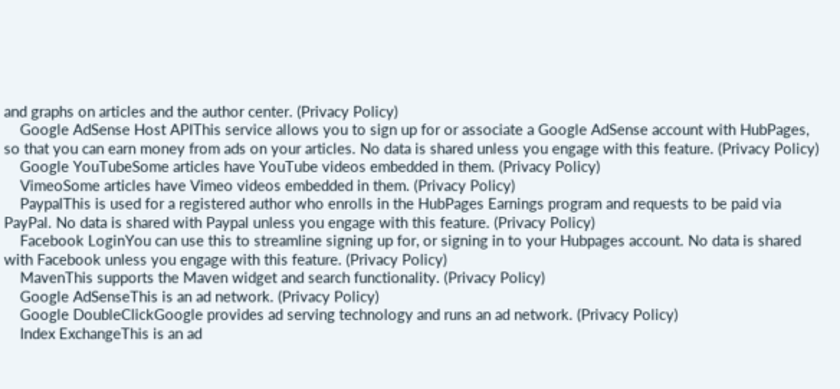and graphs on articles and the author center. (Privacy Policy)
    Google AdSense Host APIThis service allows you to sign up for or associate a Google AdSense account with HubPages, so that you can earn money from ads on your articles. No data is shared unless you engage with this feature. (Privacy Policy)
    Google YouTubeSome articles have YouTube videos embedded in them. (Privacy Policy)
    VimeoSome articles have Vimeo videos embedded in them. (Privacy Policy)
    PaypalThis is used for a registered author who enrolls in the HubPages Earnings program and requests to be paid via PayPal. No data is shared with Paypal unless you engage with this feature. (Privacy Policy)
    Facebook LoginYou can use this to streamline signing up for, or signing in to your Hubpages account. No data is shared with Facebook unless you engage with this feature. (Privacy Policy)
    MavenThis supports the Maven widget and search functionality. (Privacy Policy)
    Google AdSenseThis is an ad network. (Privacy Policy)
    Google DoubleClickGoogle provides ad serving technology and runs an ad network. (Privacy Policy)
    Index ExchangeThis is an ad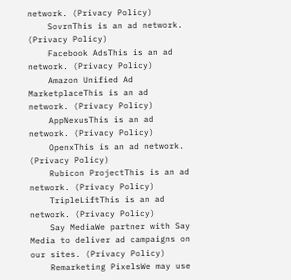network. (Privacy Policy)
    SovrnThis is an ad network. (Privacy Policy)
    Facebook AdsThis is an ad network. (Privacy Policy)
    Amazon Unified Ad MarketplaceThis is an ad network. (Privacy Policy)
    AppNexusThis is an ad network. (Privacy Policy)
    OpenxThis is an ad network. (Privacy Policy)
    Rubicon ProjectThis is an ad network. (Privacy Policy)
    TripleLiftThis is an ad network. (Privacy Policy)
    Say MediaWe partner with Say Media to deliver ad campaigns on our sites. (Privacy Policy)
    Remarketing PixelsWe may use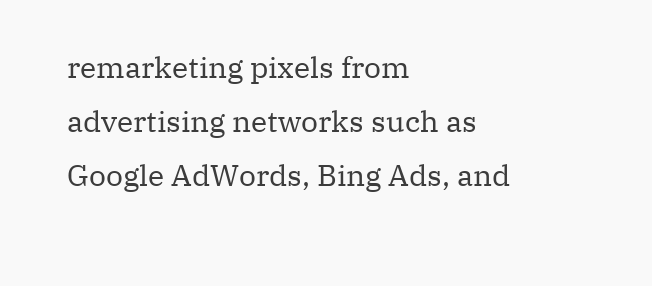remarketing pixels from advertising networks such as Google AdWords, Bing Ads, and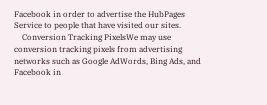Facebook in order to advertise the HubPages Service to people that have visited our sites.
    Conversion Tracking PixelsWe may use conversion tracking pixels from advertising networks such as Google AdWords, Bing Ads, and Facebook in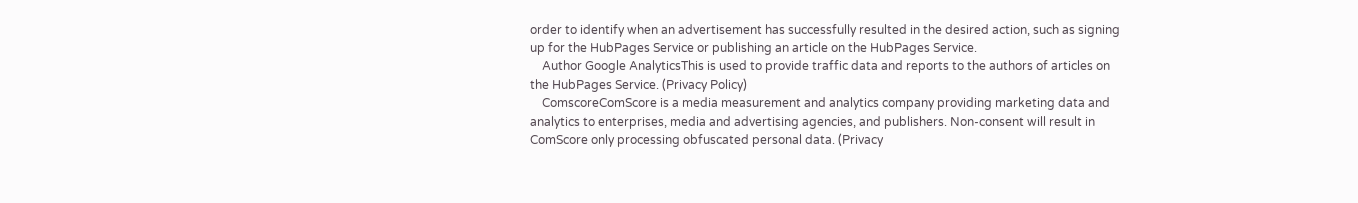order to identify when an advertisement has successfully resulted in the desired action, such as signing up for the HubPages Service or publishing an article on the HubPages Service.
    Author Google AnalyticsThis is used to provide traffic data and reports to the authors of articles on the HubPages Service. (Privacy Policy)
    ComscoreComScore is a media measurement and analytics company providing marketing data and analytics to enterprises, media and advertising agencies, and publishers. Non-consent will result in ComScore only processing obfuscated personal data. (Privacy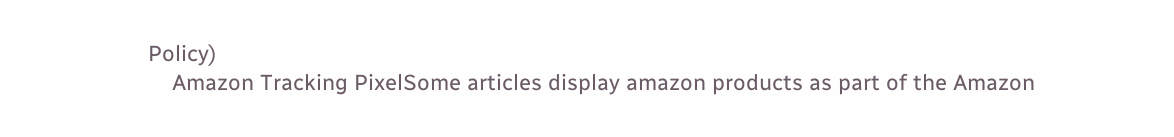Policy)
    Amazon Tracking PixelSome articles display amazon products as part of the Amazon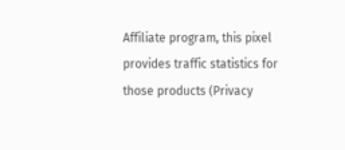Affiliate program, this pixel provides traffic statistics for those products (Privacy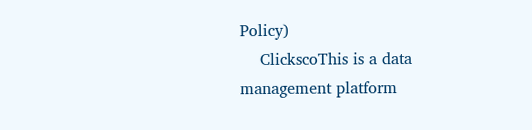Policy)
    ClickscoThis is a data management platform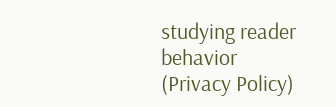studying reader behavior (Privacy Policy)